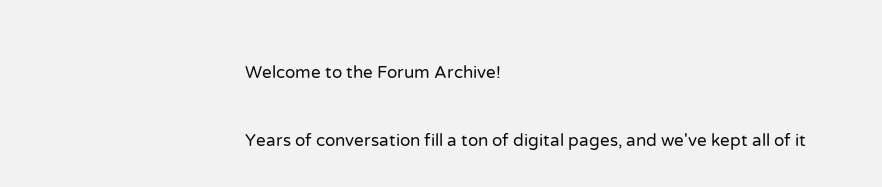Welcome to the Forum Archive!

Years of conversation fill a ton of digital pages, and we've kept all of it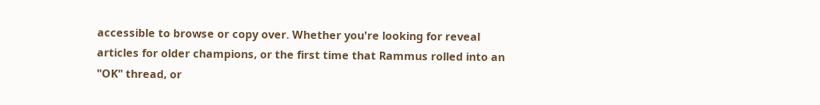accessible to browse or copy over. Whether you're looking for reveal articles for older champions, or the first time that Rammus rolled into an "OK" thread, or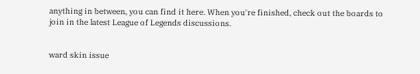anything in between, you can find it here. When you're finished, check out the boards to join in the latest League of Legends discussions.


ward skin issue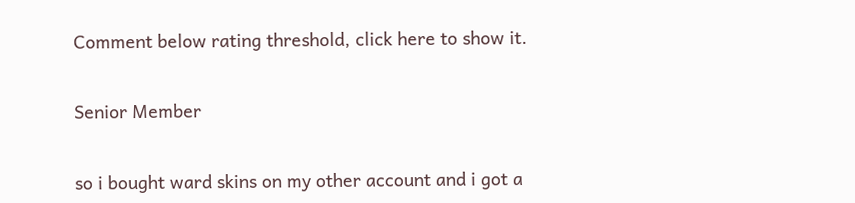Comment below rating threshold, click here to show it.


Senior Member


so i bought ward skins on my other account and i got a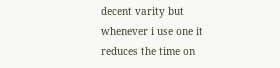decent varity but whenever i use one it reduces the time on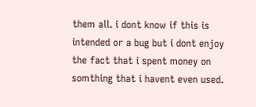them all. i dont know if this is intended or a bug but i dont enjoy the fact that i spent money on somthing that i havent even used.